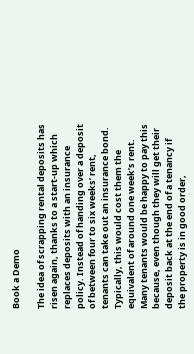Book a Demo

The idea of scrapping rental deposits has risen again, thanks to a start-up which replaces deposits with an insurance policy. Instead of handing over a deposit of between four to six weeks’ rent, tenants can take out an insurance bond. Typically, this would cost them the equivalent of around one week’s rent. Many tenants would be happy to pay this because, even though they will get their deposit back at the end of a tenancy if the property is in good order,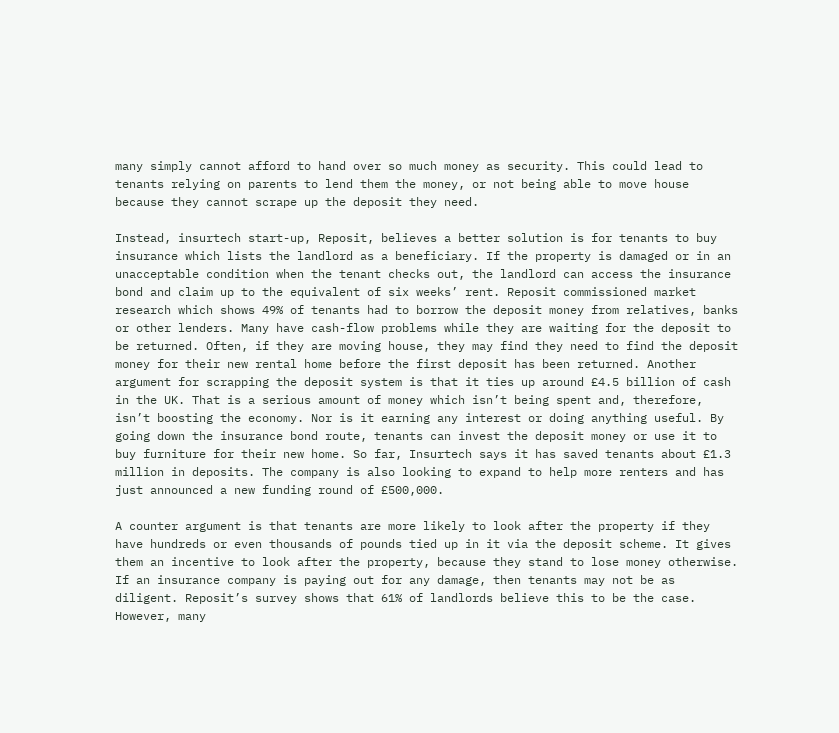many simply cannot afford to hand over so much money as security. This could lead to tenants relying on parents to lend them the money, or not being able to move house because they cannot scrape up the deposit they need.

Instead, insurtech start-up, Reposit, believes a better solution is for tenants to buy insurance which lists the landlord as a beneficiary. If the property is damaged or in an unacceptable condition when the tenant checks out, the landlord can access the insurance bond and claim up to the equivalent of six weeks’ rent. Reposit commissioned market research which shows 49% of tenants had to borrow the deposit money from relatives, banks or other lenders. Many have cash-flow problems while they are waiting for the deposit to be returned. Often, if they are moving house, they may find they need to find the deposit money for their new rental home before the first deposit has been returned. Another argument for scrapping the deposit system is that it ties up around £4.5 billion of cash in the UK. That is a serious amount of money which isn’t being spent and, therefore, isn’t boosting the economy. Nor is it earning any interest or doing anything useful. By going down the insurance bond route, tenants can invest the deposit money or use it to buy furniture for their new home. So far, Insurtech says it has saved tenants about £1.3 million in deposits. The company is also looking to expand to help more renters and has just announced a new funding round of £500,000.

A counter argument is that tenants are more likely to look after the property if they have hundreds or even thousands of pounds tied up in it via the deposit scheme. It gives them an incentive to look after the property, because they stand to lose money otherwise. If an insurance company is paying out for any damage, then tenants may not be as diligent. Reposit’s survey shows that 61% of landlords believe this to be the case. However, many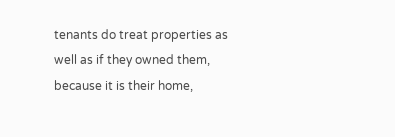tenants do treat properties as well as if they owned them, because it is their home,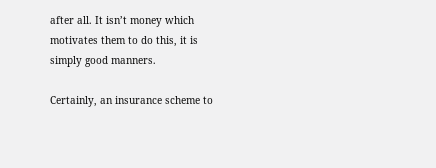after all. It isn’t money which motivates them to do this, it is simply good manners.

Certainly, an insurance scheme to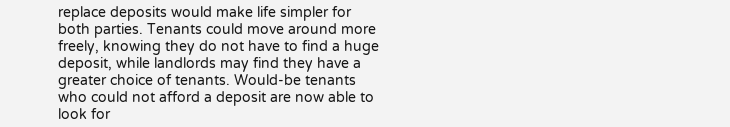replace deposits would make life simpler for both parties. Tenants could move around more freely, knowing they do not have to find a huge deposit, while landlords may find they have a greater choice of tenants. Would-be tenants who could not afford a deposit are now able to look for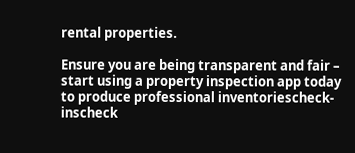rental properties.

Ensure you are being transparent and fair – start using a property inspection app today to produce professional inventoriescheck-inscheck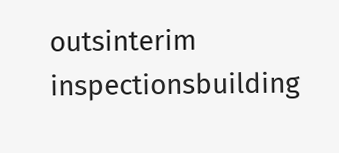outsinterim inspectionsbuilding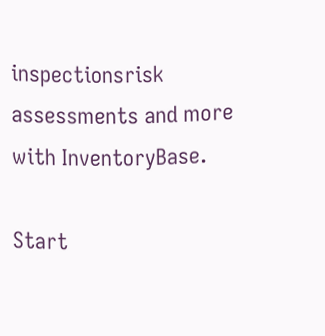inspectionsrisk assessments and more with InventoryBase.

Start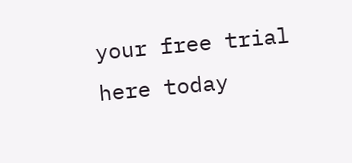your free trial here today